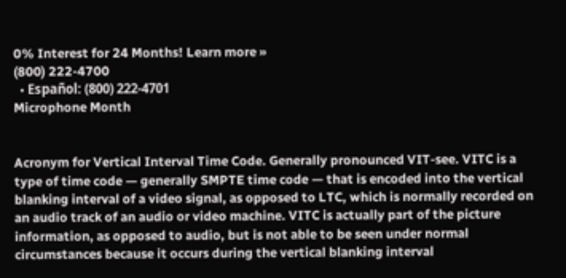0% Interest for 24 Months! Learn more »
(800) 222-4700
  • Español: (800) 222-4701
Microphone Month


Acronym for Vertical Interval Time Code. Generally pronounced VIT-see. VITC is a type of time code — generally SMPTE time code — that is encoded into the vertical blanking interval of a video signal, as opposed to LTC, which is normally recorded on an audio track of an audio or video machine. VITC is actually part of the picture information, as opposed to audio, but is not able to be seen under normal circumstances because it occurs during the vertical blanking interval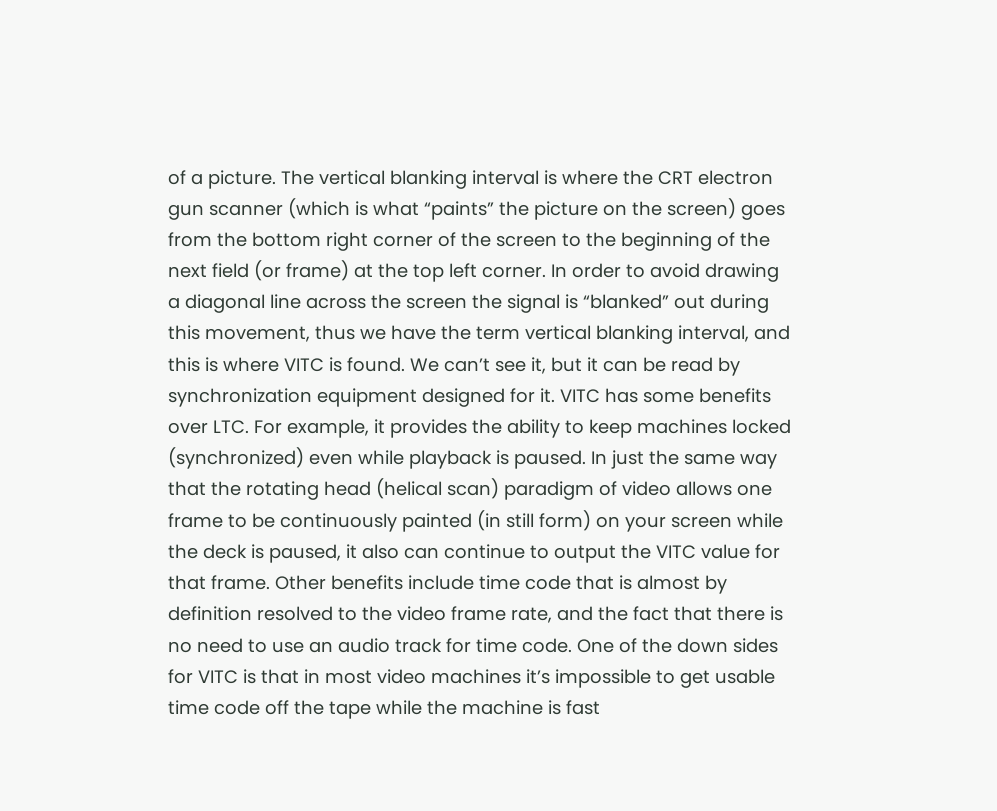of a picture. The vertical blanking interval is where the CRT electron gun scanner (which is what “paints” the picture on the screen) goes from the bottom right corner of the screen to the beginning of the next field (or frame) at the top left corner. In order to avoid drawing a diagonal line across the screen the signal is “blanked” out during this movement, thus we have the term vertical blanking interval, and this is where VITC is found. We can’t see it, but it can be read by synchronization equipment designed for it. VITC has some benefits over LTC. For example, it provides the ability to keep machines locked (synchronized) even while playback is paused. In just the same way that the rotating head (helical scan) paradigm of video allows one frame to be continuously painted (in still form) on your screen while the deck is paused, it also can continue to output the VITC value for that frame. Other benefits include time code that is almost by definition resolved to the video frame rate, and the fact that there is no need to use an audio track for time code. One of the down sides for VITC is that in most video machines it’s impossible to get usable time code off the tape while the machine is fast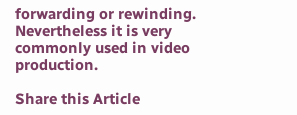forwarding or rewinding. Nevertheless it is very commonly used in video production.

Share this Article